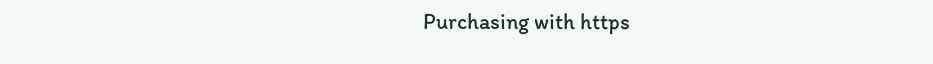Purchasing with https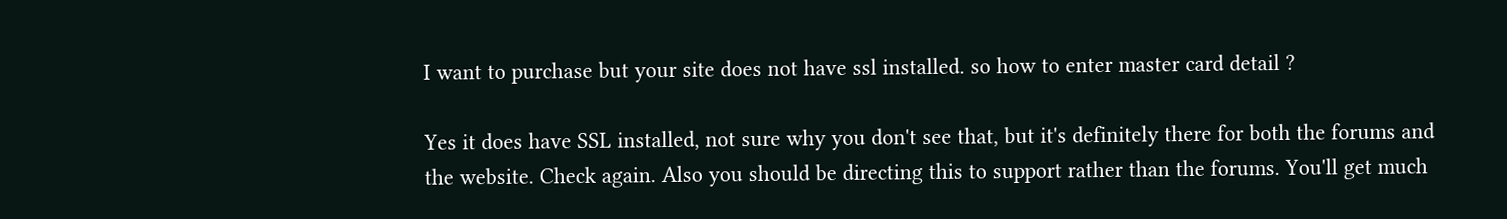I want to purchase but your site does not have ssl installed. so how to enter master card detail ?

Yes it does have SSL installed, not sure why you don't see that, but it's definitely there for both the forums and the website. Check again. Also you should be directing this to support rather than the forums. You'll get much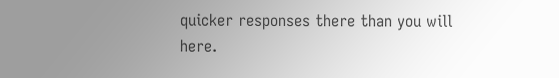quicker responses there than you will here.